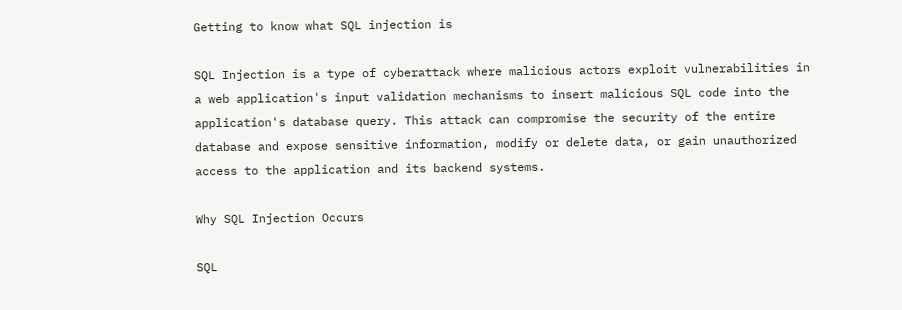Getting to know what SQL injection is

SQL Injection is a type of cyberattack where malicious actors exploit vulnerabilities in a web application's input validation mechanisms to insert malicious SQL code into the application's database query. This attack can compromise the security of the entire database and expose sensitive information, modify or delete data, or gain unauthorized access to the application and its backend systems.

Why SQL Injection Occurs

SQL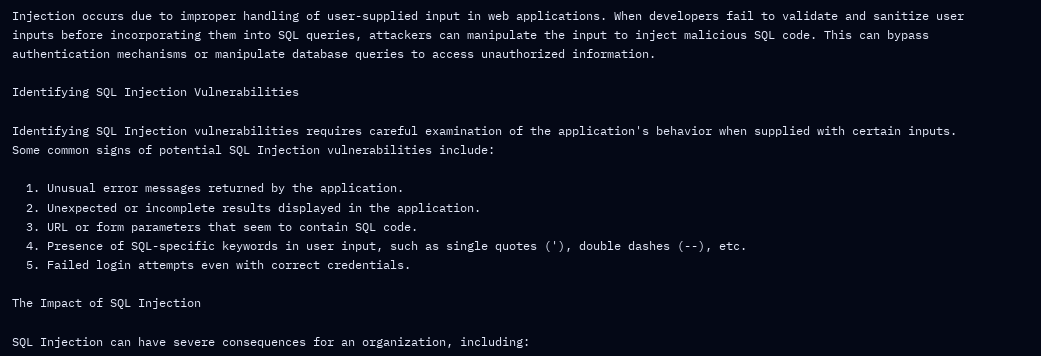Injection occurs due to improper handling of user-supplied input in web applications. When developers fail to validate and sanitize user inputs before incorporating them into SQL queries, attackers can manipulate the input to inject malicious SQL code. This can bypass authentication mechanisms or manipulate database queries to access unauthorized information.

Identifying SQL Injection Vulnerabilities

Identifying SQL Injection vulnerabilities requires careful examination of the application's behavior when supplied with certain inputs. Some common signs of potential SQL Injection vulnerabilities include:

  1. Unusual error messages returned by the application.
  2. Unexpected or incomplete results displayed in the application.
  3. URL or form parameters that seem to contain SQL code.
  4. Presence of SQL-specific keywords in user input, such as single quotes ('), double dashes (--), etc.
  5. Failed login attempts even with correct credentials.

The Impact of SQL Injection

SQL Injection can have severe consequences for an organization, including: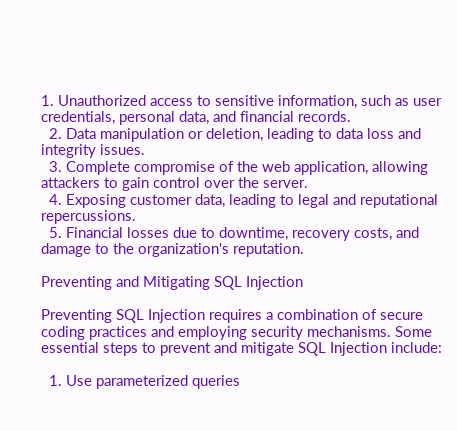1. Unauthorized access to sensitive information, such as user credentials, personal data, and financial records.
  2. Data manipulation or deletion, leading to data loss and integrity issues.
  3. Complete compromise of the web application, allowing attackers to gain control over the server.
  4. Exposing customer data, leading to legal and reputational repercussions.
  5. Financial losses due to downtime, recovery costs, and damage to the organization's reputation.

Preventing and Mitigating SQL Injection

Preventing SQL Injection requires a combination of secure coding practices and employing security mechanisms. Some essential steps to prevent and mitigate SQL Injection include:

  1. Use parameterized queries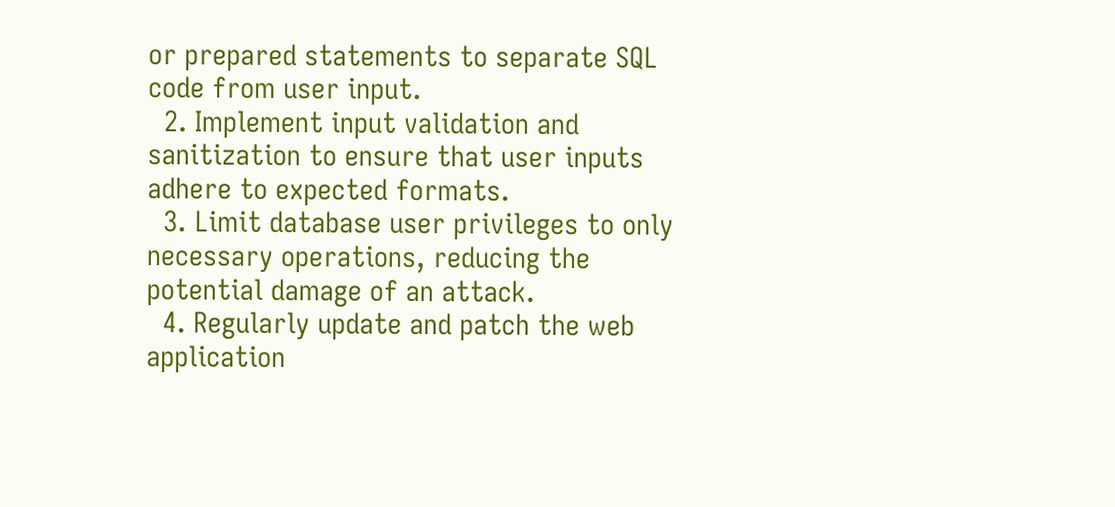or prepared statements to separate SQL code from user input.
  2. Implement input validation and sanitization to ensure that user inputs adhere to expected formats.
  3. Limit database user privileges to only necessary operations, reducing the potential damage of an attack.
  4. Regularly update and patch the web application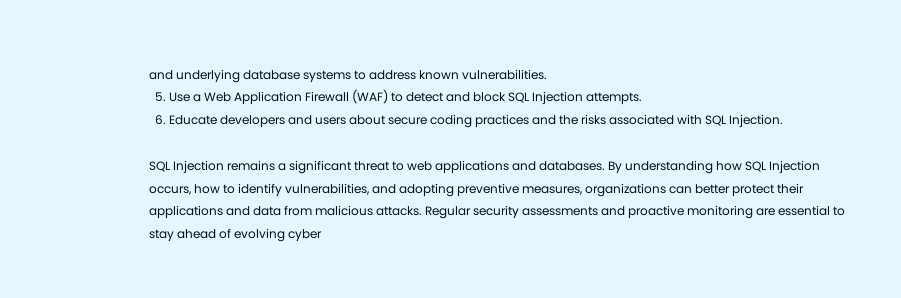and underlying database systems to address known vulnerabilities.
  5. Use a Web Application Firewall (WAF) to detect and block SQL Injection attempts.
  6. Educate developers and users about secure coding practices and the risks associated with SQL Injection.

SQL Injection remains a significant threat to web applications and databases. By understanding how SQL Injection occurs, how to identify vulnerabilities, and adopting preventive measures, organizations can better protect their applications and data from malicious attacks. Regular security assessments and proactive monitoring are essential to stay ahead of evolving cyber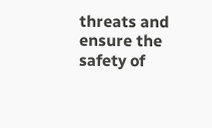threats and ensure the safety of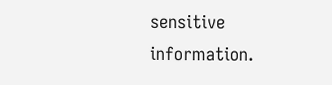sensitive information.